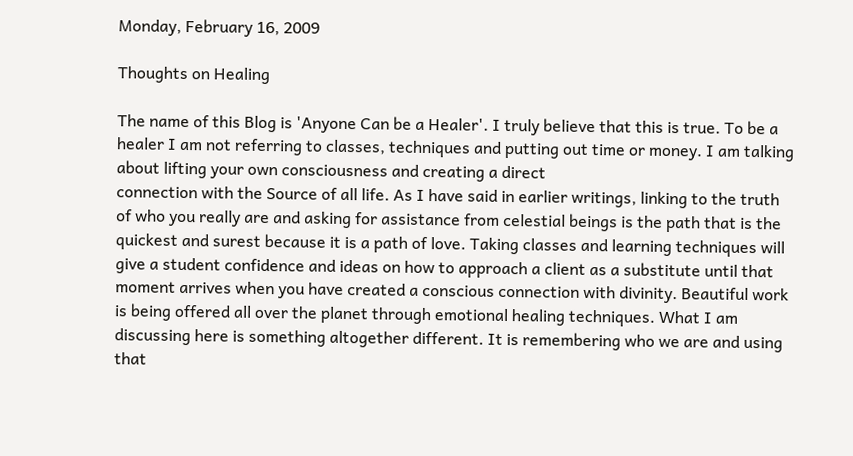Monday, February 16, 2009

Thoughts on Healing

The name of this Blog is 'Anyone Can be a Healer'. I truly believe that this is true. To be a healer I am not referring to classes, techniques and putting out time or money. I am talking about lifting your own consciousness and creating a direct
connection with the Source of all life. As I have said in earlier writings, linking to the truth of who you really are and asking for assistance from celestial beings is the path that is the quickest and surest because it is a path of love. Taking classes and learning techniques will give a student confidence and ideas on how to approach a client as a substitute until that moment arrives when you have created a conscious connection with divinity. Beautiful work is being offered all over the planet through emotional healing techniques. What I am discussing here is something altogether different. It is remembering who we are and using that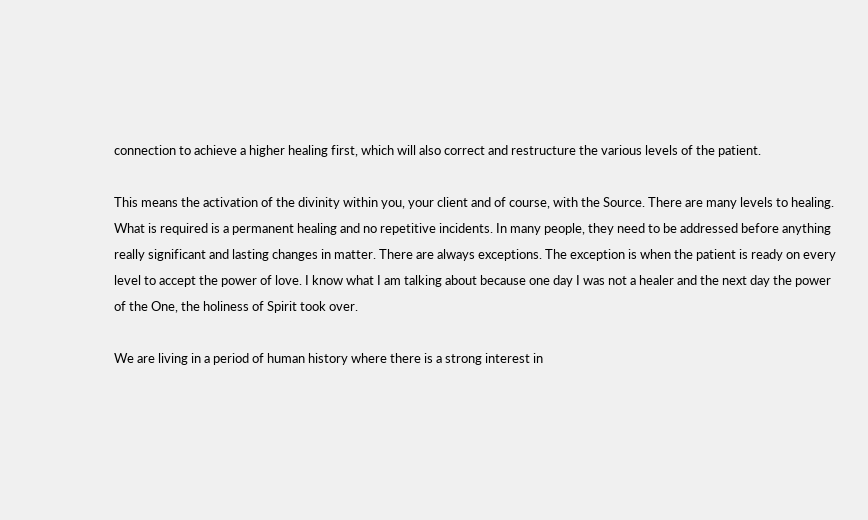connection to achieve a higher healing first, which will also correct and restructure the various levels of the patient.

This means the activation of the divinity within you, your client and of course, with the Source. There are many levels to healing. What is required is a permanent healing and no repetitive incidents. In many people, they need to be addressed before anything really significant and lasting changes in matter. There are always exceptions. The exception is when the patient is ready on every level to accept the power of love. I know what I am talking about because one day I was not a healer and the next day the power of the One, the holiness of Spirit took over.

We are living in a period of human history where there is a strong interest in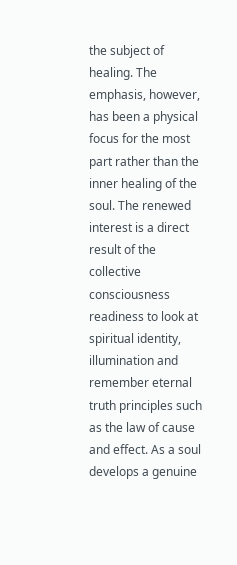the subject of healing. The emphasis, however, has been a physical focus for the most part rather than the inner healing of the soul. The renewed interest is a direct result of the collective consciousness readiness to look at spiritual identity, illumination and remember eternal truth principles such as the law of cause and effect. As a soul develops a genuine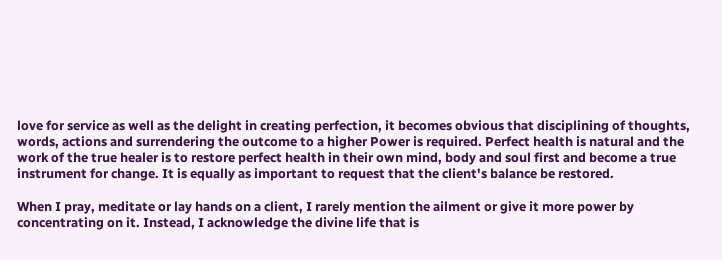love for service as well as the delight in creating perfection, it becomes obvious that disciplining of thoughts, words, actions and surrendering the outcome to a higher Power is required. Perfect health is natural and the work of the true healer is to restore perfect health in their own mind, body and soul first and become a true instrument for change. It is equally as important to request that the client's balance be restored.

When I pray, meditate or lay hands on a client, I rarely mention the ailment or give it more power by concentrating on it. Instead, I acknowledge the divine life that is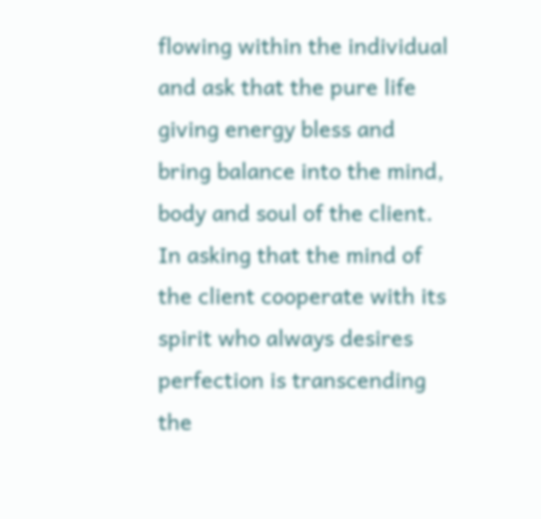flowing within the individual and ask that the pure life giving energy bless and bring balance into the mind, body and soul of the client. In asking that the mind of the client cooperate with its spirit who always desires perfection is transcending the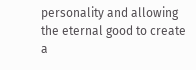personality and allowing the eternal good to create a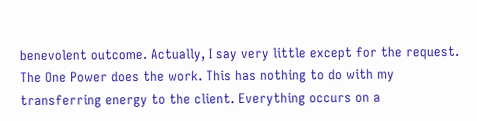benevolent outcome. Actually, I say very little except for the request. The One Power does the work. This has nothing to do with my transferring energy to the client. Everything occurs on a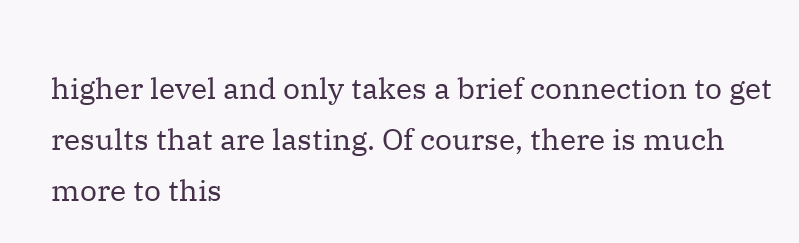higher level and only takes a brief connection to get results that are lasting. Of course, there is much more to this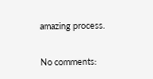amazing process.

No comments: